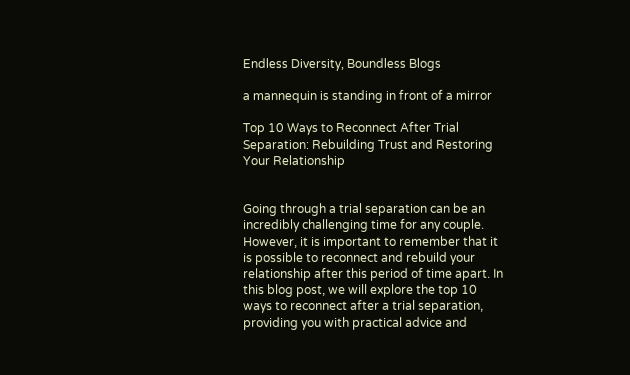Endless Diversity, Boundless Blogs

a mannequin is standing in front of a mirror

Top 10 Ways to Reconnect After Trial Separation: Rebuilding Trust and Restoring Your Relationship


Going through a trial separation can be an incredibly challenging time for any couple. However, it is important to remember that it is possible to reconnect and rebuild your relationship after this period of time apart. In this blog post, we will explore the top 10 ways to reconnect after a trial separation, providing you with practical advice and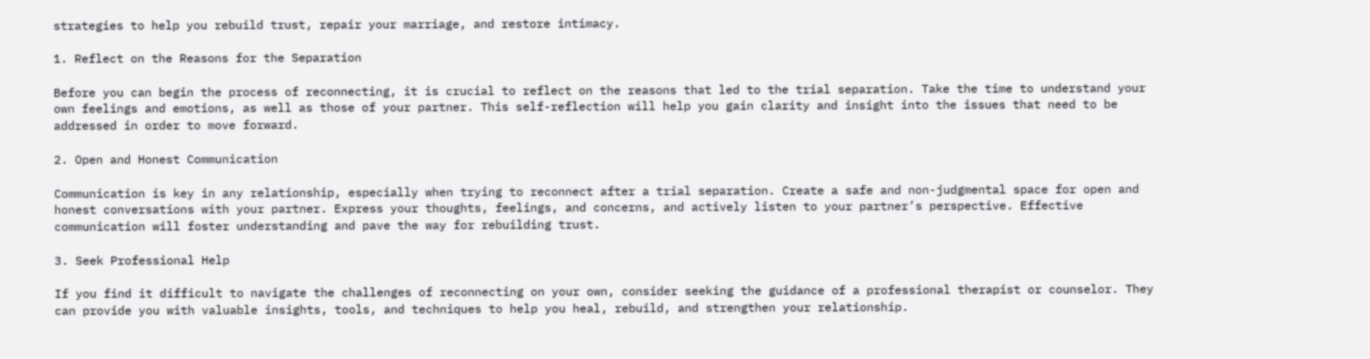strategies to help you rebuild trust, repair your marriage, and restore intimacy.

1. Reflect on the Reasons for the Separation

Before you can begin the process of reconnecting, it is crucial to reflect on the reasons that led to the trial separation. Take the time to understand your own feelings and emotions, as well as those of your partner. This self-reflection will help you gain clarity and insight into the issues that need to be addressed in order to move forward.

2. Open and Honest Communication

Communication is key in any relationship, especially when trying to reconnect after a trial separation. Create a safe and non-judgmental space for open and honest conversations with your partner. Express your thoughts, feelings, and concerns, and actively listen to your partner’s perspective. Effective communication will foster understanding and pave the way for rebuilding trust.

3. Seek Professional Help

If you find it difficult to navigate the challenges of reconnecting on your own, consider seeking the guidance of a professional therapist or counselor. They can provide you with valuable insights, tools, and techniques to help you heal, rebuild, and strengthen your relationship.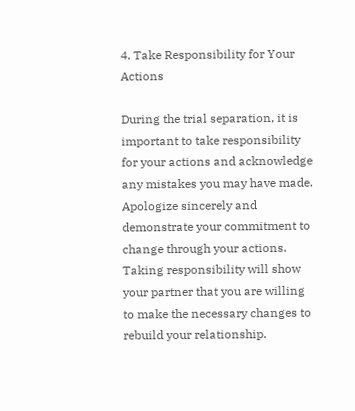4. Take Responsibility for Your Actions

During the trial separation, it is important to take responsibility for your actions and acknowledge any mistakes you may have made. Apologize sincerely and demonstrate your commitment to change through your actions. Taking responsibility will show your partner that you are willing to make the necessary changes to rebuild your relationship.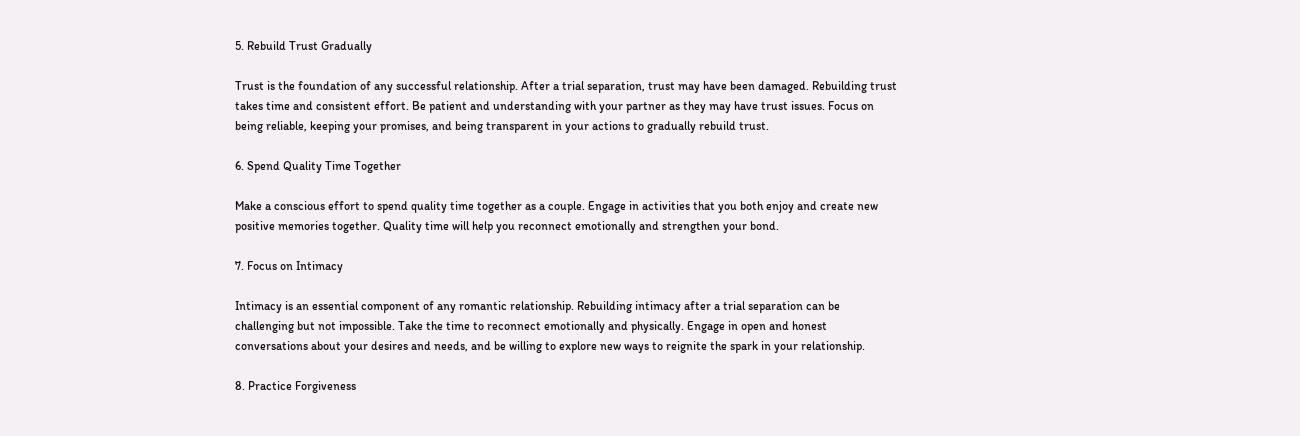5. Rebuild Trust Gradually

Trust is the foundation of any successful relationship. After a trial separation, trust may have been damaged. Rebuilding trust takes time and consistent effort. Be patient and understanding with your partner as they may have trust issues. Focus on being reliable, keeping your promises, and being transparent in your actions to gradually rebuild trust.

6. Spend Quality Time Together

Make a conscious effort to spend quality time together as a couple. Engage in activities that you both enjoy and create new positive memories together. Quality time will help you reconnect emotionally and strengthen your bond.

7. Focus on Intimacy

Intimacy is an essential component of any romantic relationship. Rebuilding intimacy after a trial separation can be challenging but not impossible. Take the time to reconnect emotionally and physically. Engage in open and honest conversations about your desires and needs, and be willing to explore new ways to reignite the spark in your relationship.

8. Practice Forgiveness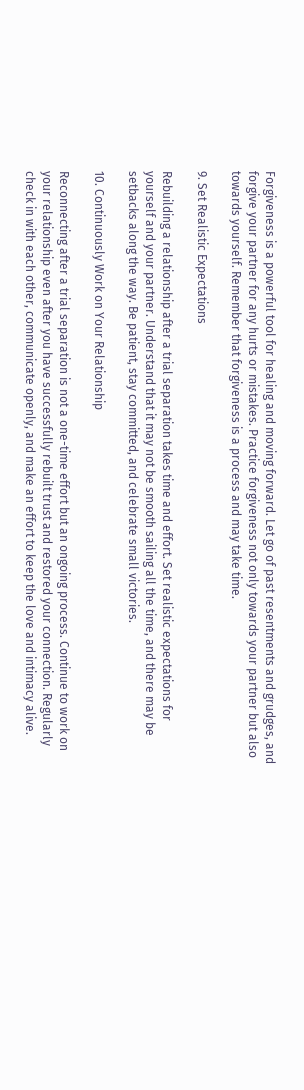Forgiveness is a powerful tool for healing and moving forward. Let go of past resentments and grudges, and forgive your partner for any hurts or mistakes. Practice forgiveness not only towards your partner but also towards yourself. Remember that forgiveness is a process and may take time.

9. Set Realistic Expectations

Rebuilding a relationship after a trial separation takes time and effort. Set realistic expectations for yourself and your partner. Understand that it may not be smooth sailing all the time, and there may be setbacks along the way. Be patient, stay committed, and celebrate small victories.

10. Continuously Work on Your Relationship

Reconnecting after a trial separation is not a one-time effort but an ongoing process. Continue to work on your relationship even after you have successfully rebuilt trust and restored your connection. Regularly check in with each other, communicate openly, and make an effort to keep the love and intimacy alive.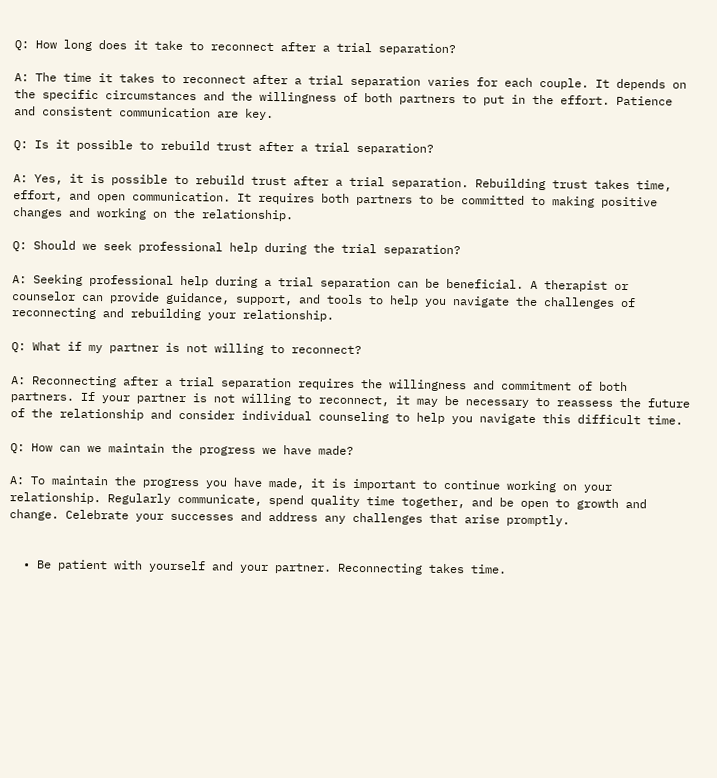Q: How long does it take to reconnect after a trial separation?

A: The time it takes to reconnect after a trial separation varies for each couple. It depends on the specific circumstances and the willingness of both partners to put in the effort. Patience and consistent communication are key.

Q: Is it possible to rebuild trust after a trial separation?

A: Yes, it is possible to rebuild trust after a trial separation. Rebuilding trust takes time, effort, and open communication. It requires both partners to be committed to making positive changes and working on the relationship.

Q: Should we seek professional help during the trial separation?

A: Seeking professional help during a trial separation can be beneficial. A therapist or counselor can provide guidance, support, and tools to help you navigate the challenges of reconnecting and rebuilding your relationship.

Q: What if my partner is not willing to reconnect?

A: Reconnecting after a trial separation requires the willingness and commitment of both partners. If your partner is not willing to reconnect, it may be necessary to reassess the future of the relationship and consider individual counseling to help you navigate this difficult time.

Q: How can we maintain the progress we have made?

A: To maintain the progress you have made, it is important to continue working on your relationship. Regularly communicate, spend quality time together, and be open to growth and change. Celebrate your successes and address any challenges that arise promptly.


  • Be patient with yourself and your partner. Reconnecting takes time.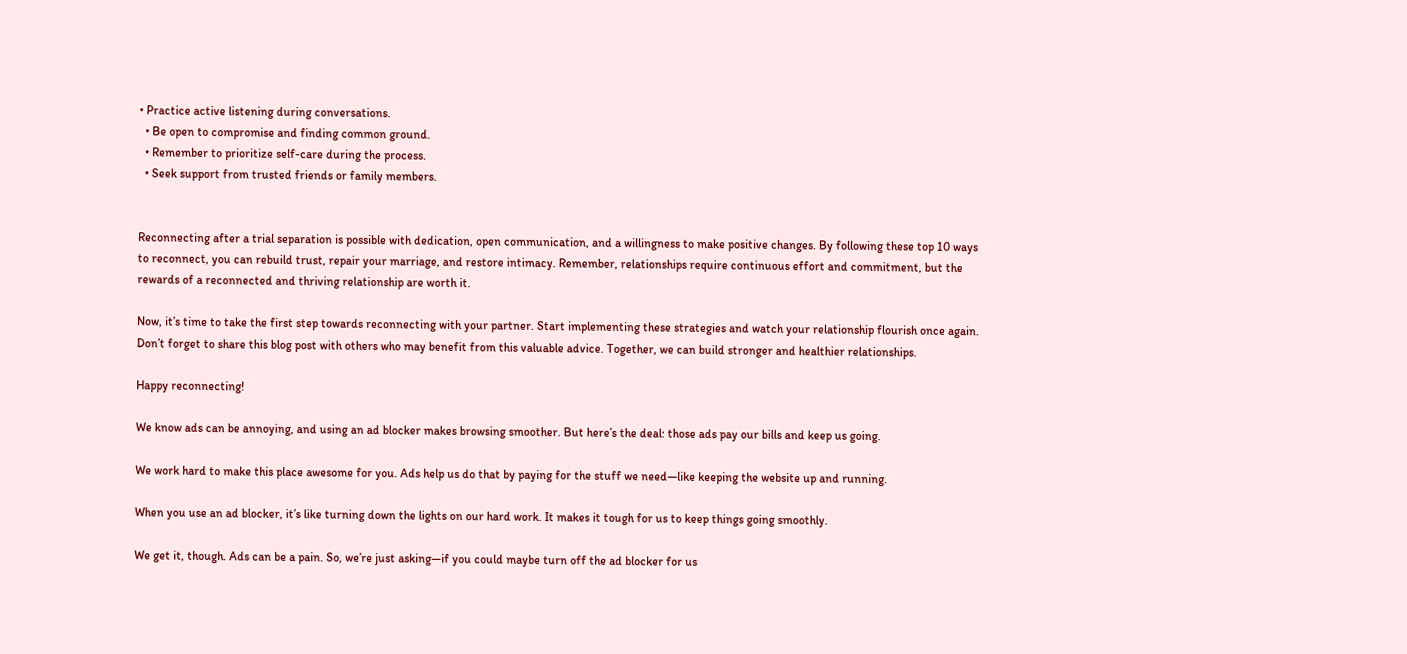• Practice active listening during conversations.
  • Be open to compromise and finding common ground.
  • Remember to prioritize self-care during the process.
  • Seek support from trusted friends or family members.


Reconnecting after a trial separation is possible with dedication, open communication, and a willingness to make positive changes. By following these top 10 ways to reconnect, you can rebuild trust, repair your marriage, and restore intimacy. Remember, relationships require continuous effort and commitment, but the rewards of a reconnected and thriving relationship are worth it.

Now, it’s time to take the first step towards reconnecting with your partner. Start implementing these strategies and watch your relationship flourish once again. Don’t forget to share this blog post with others who may benefit from this valuable advice. Together, we can build stronger and healthier relationships.

Happy reconnecting!

We know ads can be annoying, and using an ad blocker makes browsing smoother. But here’s the deal: those ads pay our bills and keep us going.

We work hard to make this place awesome for you. Ads help us do that by paying for the stuff we need—like keeping the website up and running.

When you use an ad blocker, it’s like turning down the lights on our hard work. It makes it tough for us to keep things going smoothly.

We get it, though. Ads can be a pain. So, we’re just asking—if you could maybe turn off the ad blocker for us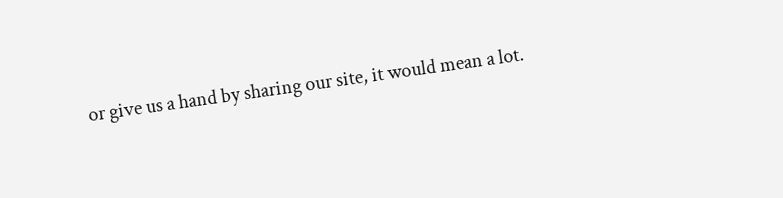or give us a hand by sharing our site, it would mean a lot.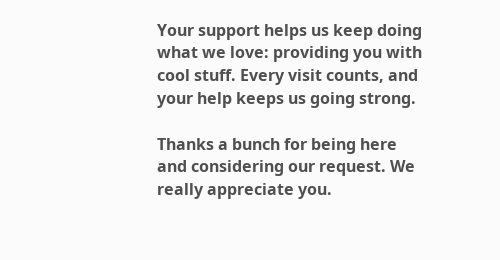Your support helps us keep doing what we love: providing you with cool stuff. Every visit counts, and your help keeps us going strong.

Thanks a bunch for being here and considering our request. We really appreciate you.